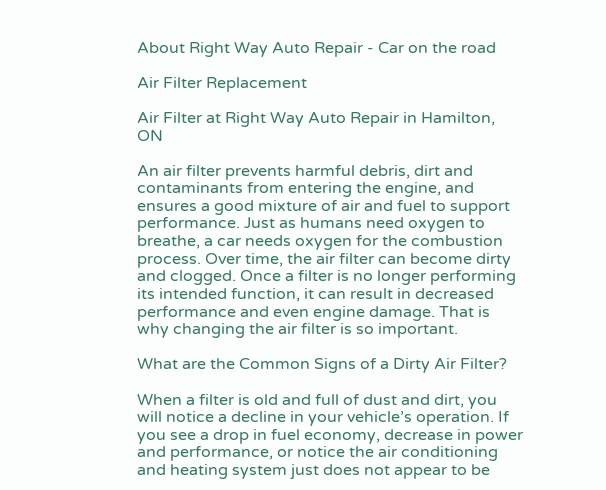About Right Way Auto Repair - Car on the road

Air Filter Replacement

Air Filter at Right Way Auto Repair in Hamilton, ON

An air filter prevents harmful debris, dirt and contaminants from entering the engine, and ensures a good mixture of air and fuel to support performance. Just as humans need oxygen to breathe, a car needs oxygen for the combustion process. Over time, the air filter can become dirty and clogged. Once a filter is no longer performing its intended function, it can result in decreased performance and even engine damage. That is why changing the air filter is so important.

What are the Common Signs of a Dirty Air Filter?

When a filter is old and full of dust and dirt, you will notice a decline in your vehicle’s operation. If you see a drop in fuel economy, decrease in power and performance, or notice the air conditioning and heating system just does not appear to be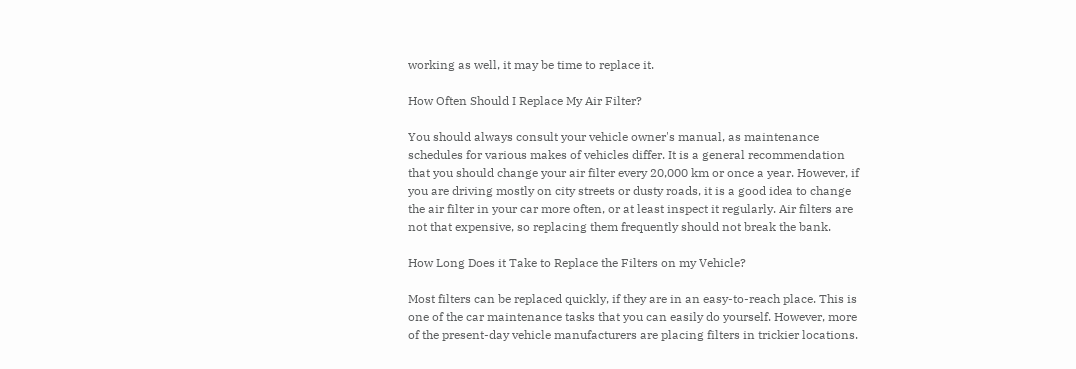working as well, it may be time to replace it.

How Often Should I Replace My Air Filter?

You should always consult your vehicle owner's manual, as maintenance schedules for various makes of vehicles differ. It is a general recommendation that you should change your air filter every 20,000 km or once a year. However, if you are driving mostly on city streets or dusty roads, it is a good idea to change the air filter in your car more often, or at least inspect it regularly. Air filters are not that expensive, so replacing them frequently should not break the bank.

How Long Does it Take to Replace the Filters on my Vehicle?

Most filters can be replaced quickly, if they are in an easy-to-reach place. This is one of the car maintenance tasks that you can easily do yourself. However, more of the present-day vehicle manufacturers are placing filters in trickier locations.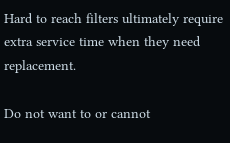Hard to reach filters ultimately require extra service time when they need replacement.

Do not want to or cannot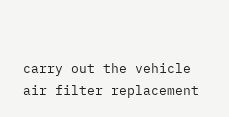carry out the vehicle air filter replacement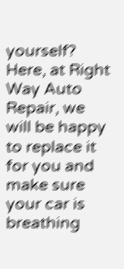yourself? Here, at Right Way Auto Repair, we will be happy to replace it for you and make sure your car is breathing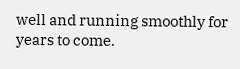well and running smoothly for years to come.